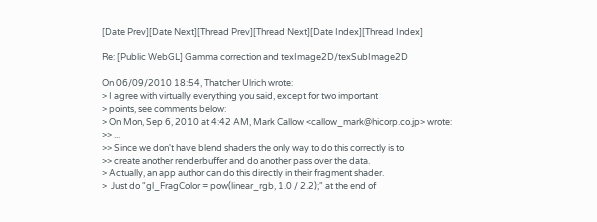[Date Prev][Date Next][Thread Prev][Thread Next][Date Index][Thread Index]

Re: [Public WebGL] Gamma correction and texImage2D/texSubImage2D

On 06/09/2010 18:54, Thatcher Ulrich wrote:
> I agree with virtually everything you said, except for two important
> points, see comments below:
> On Mon, Sep 6, 2010 at 4:42 AM, Mark Callow <callow_mark@hicorp.co.jp> wrote:
>> ...
>> Since we don't have blend shaders the only way to do this correctly is to
>> create another renderbuffer and do another pass over the data.
> Actually, an app author can do this directly in their fragment shader.
>  Just do "gl_FragColor = pow(linear_rgb, 1.0 / 2.2);" at the end of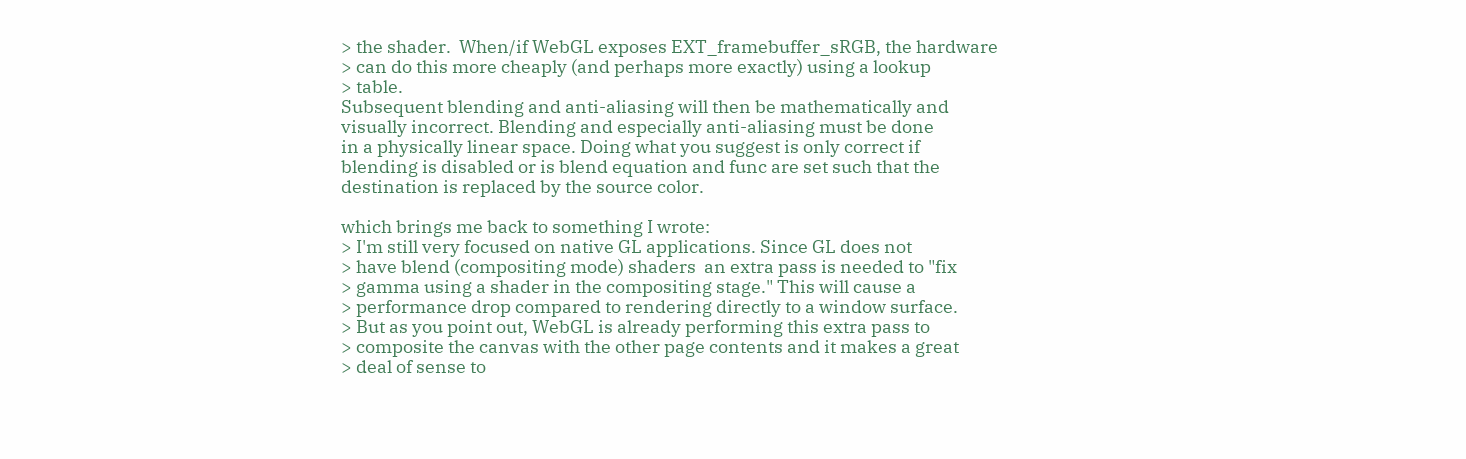> the shader.  When/if WebGL exposes EXT_framebuffer_sRGB, the hardware
> can do this more cheaply (and perhaps more exactly) using a lookup
> table.
Subsequent blending and anti-aliasing will then be mathematically and
visually incorrect. Blending and especially anti-aliasing must be done
in a physically linear space. Doing what you suggest is only correct if
blending is disabled or is blend equation and func are set such that the
destination is replaced by the source color.

which brings me back to something I wrote:
> I'm still very focused on native GL applications. Since GL does not
> have blend (compositing mode) shaders  an extra pass is needed to "fix
> gamma using a shader in the compositing stage." This will cause a
> performance drop compared to rendering directly to a window surface.
> But as you point out, WebGL is already performing this extra pass to
> composite the canvas with the other page contents and it makes a great
> deal of sense to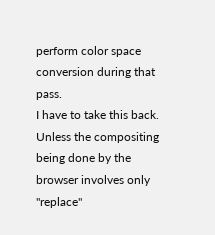perform color space conversion during that pass.
I have to take this back. Unless the compositing being done by the
browser involves only "replace"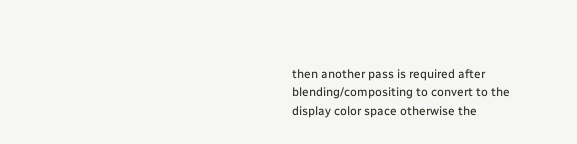then another pass is required after
blending/compositing to convert to the display color space otherwise the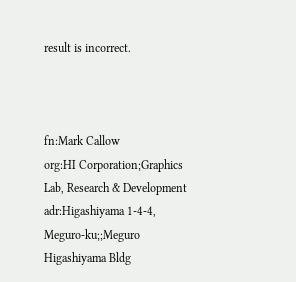result is incorrect.



fn:Mark Callow
org:HI Corporation;Graphics Lab, Research & Development
adr:Higashiyama 1-4-4, Meguro-ku;;Meguro Higashiyama Bldg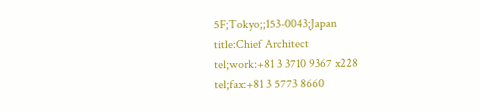5F;Tokyo;;153-0043;Japan
title:Chief Architect
tel;work:+81 3 3710 9367 x228
tel;fax:+81 3 5773 8660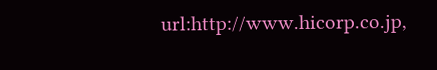url:http://www.hicorp.co.jp,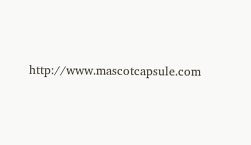http://www.mascotcapsule.com